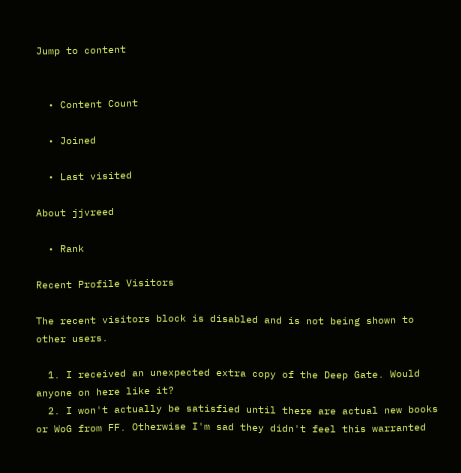Jump to content


  • Content Count

  • Joined

  • Last visited

About jjvreed

  • Rank

Recent Profile Visitors

The recent visitors block is disabled and is not being shown to other users.

  1. I received an unexpected extra copy of the Deep Gate. Would anyone on here like it?
  2. I won't actually be satisfied until there are actual new books or WoG from FF. Otherwise I'm sad they didn't feel this warranted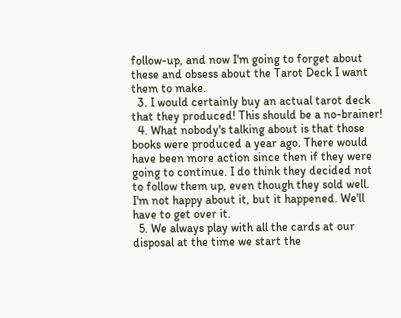follow-up, and now I'm going to forget about these and obsess about the Tarot Deck I want them to make.
  3. I would certainly buy an actual tarot deck that they produced! This should be a no-brainer!
  4. What nobody's talking about is that those books were produced a year ago. There would have been more action since then if they were going to continue. I do think they decided not to follow them up, even though they sold well. I'm not happy about it, but it happened. We'll have to get over it.
  5. We always play with all the cards at our disposal at the time we start the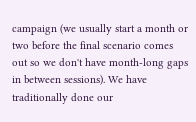campaign (we usually start a month or two before the final scenario comes out so we don't have month-long gaps in between sessions). We have traditionally done our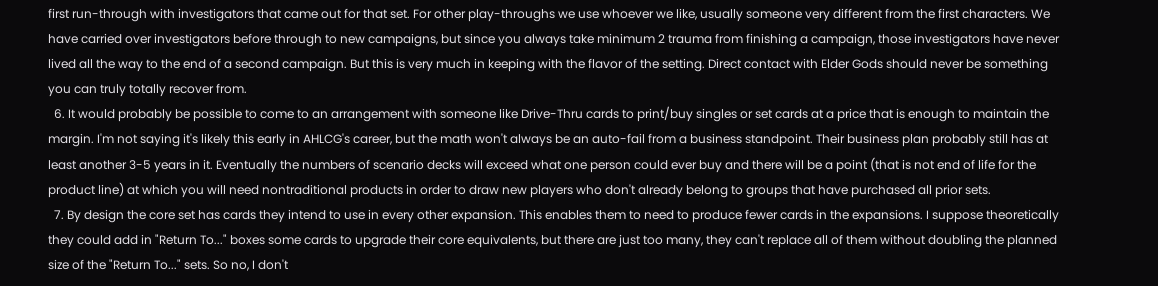first run-through with investigators that came out for that set. For other play-throughs we use whoever we like, usually someone very different from the first characters. We have carried over investigators before through to new campaigns, but since you always take minimum 2 trauma from finishing a campaign, those investigators have never lived all the way to the end of a second campaign. But this is very much in keeping with the flavor of the setting. Direct contact with Elder Gods should never be something you can truly totally recover from.
  6. It would probably be possible to come to an arrangement with someone like Drive-Thru cards to print/buy singles or set cards at a price that is enough to maintain the margin. I'm not saying it's likely this early in AHLCG's career, but the math won't always be an auto-fail from a business standpoint. Their business plan probably still has at least another 3-5 years in it. Eventually the numbers of scenario decks will exceed what one person could ever buy and there will be a point (that is not end of life for the product line) at which you will need nontraditional products in order to draw new players who don't already belong to groups that have purchased all prior sets.
  7. By design the core set has cards they intend to use in every other expansion. This enables them to need to produce fewer cards in the expansions. I suppose theoretically they could add in "Return To..." boxes some cards to upgrade their core equivalents, but there are just too many, they can't replace all of them without doubling the planned size of the "Return To..." sets. So no, I don't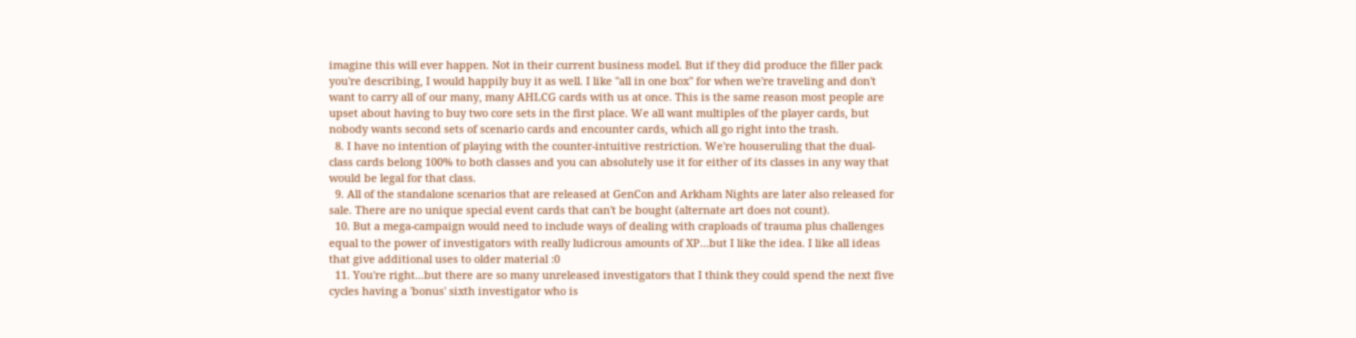imagine this will ever happen. Not in their current business model. But if they did produce the filler pack you're describing, I would happily buy it as well. I like "all in one box" for when we're traveling and don't want to carry all of our many, many AHLCG cards with us at once. This is the same reason most people are upset about having to buy two core sets in the first place. We all want multiples of the player cards, but nobody wants second sets of scenario cards and encounter cards, which all go right into the trash.
  8. I have no intention of playing with the counter-intuitive restriction. We're houseruling that the dual-class cards belong 100% to both classes and you can absolutely use it for either of its classes in any way that would be legal for that class.
  9. All of the standalone scenarios that are released at GenCon and Arkham Nights are later also released for sale. There are no unique special event cards that can't be bought (alternate art does not count).
  10. But a mega-campaign would need to include ways of dealing with craploads of trauma plus challenges equal to the power of investigators with really ludicrous amounts of XP...but I like the idea. I like all ideas that give additional uses to older material :0
  11. You're right...but there are so many unreleased investigators that I think they could spend the next five cycles having a 'bonus' sixth investigator who is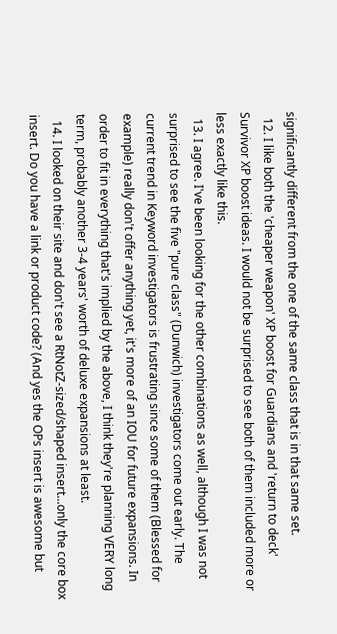significantly different from the one of the same class that is in that same set.
  12. I like both the 'cheaper weapon' XP boost for Guardians and 'return to deck' Survivor XP boost ideas. I would not be surprised to see both of them included more or less exactly like this.
  13. I agree. I've been looking for the other combinations as well, although I was not surprised to see the five "pure class" (Dunwich) investigators come out early. The current trend in Keyword investigators is frustrating since some of them (Blessed for example) really don't offer anything yet, it's more of an IOU for future expansions. In order to fit in everything that's implied by the above, I think they're planning VERY long term, probably another 3-4 years' worth of deluxe expansions at least.
  14. I looked on their site and don't see a RtNotZ-sized/shaped insert...only the core box insert. Do you have a link or product code? (And yes the OPs insert is awesome but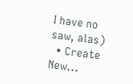I have no saw, alas)
  • Create New...